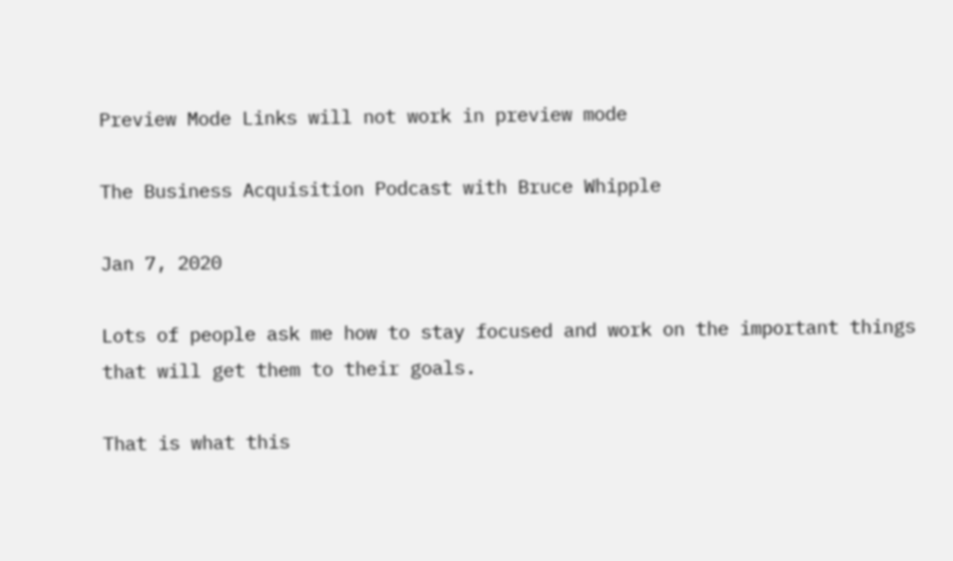Preview Mode Links will not work in preview mode

The Business Acquisition Podcast with Bruce Whipple

Jan 7, 2020

Lots of people ask me how to stay focused and work on the important things that will get them to their goals.

That is what this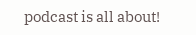podcast is all about!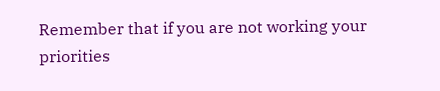Remember that if you are not working your priorities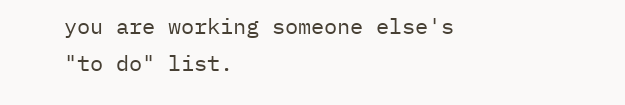you are working someone else's  "to do" list.